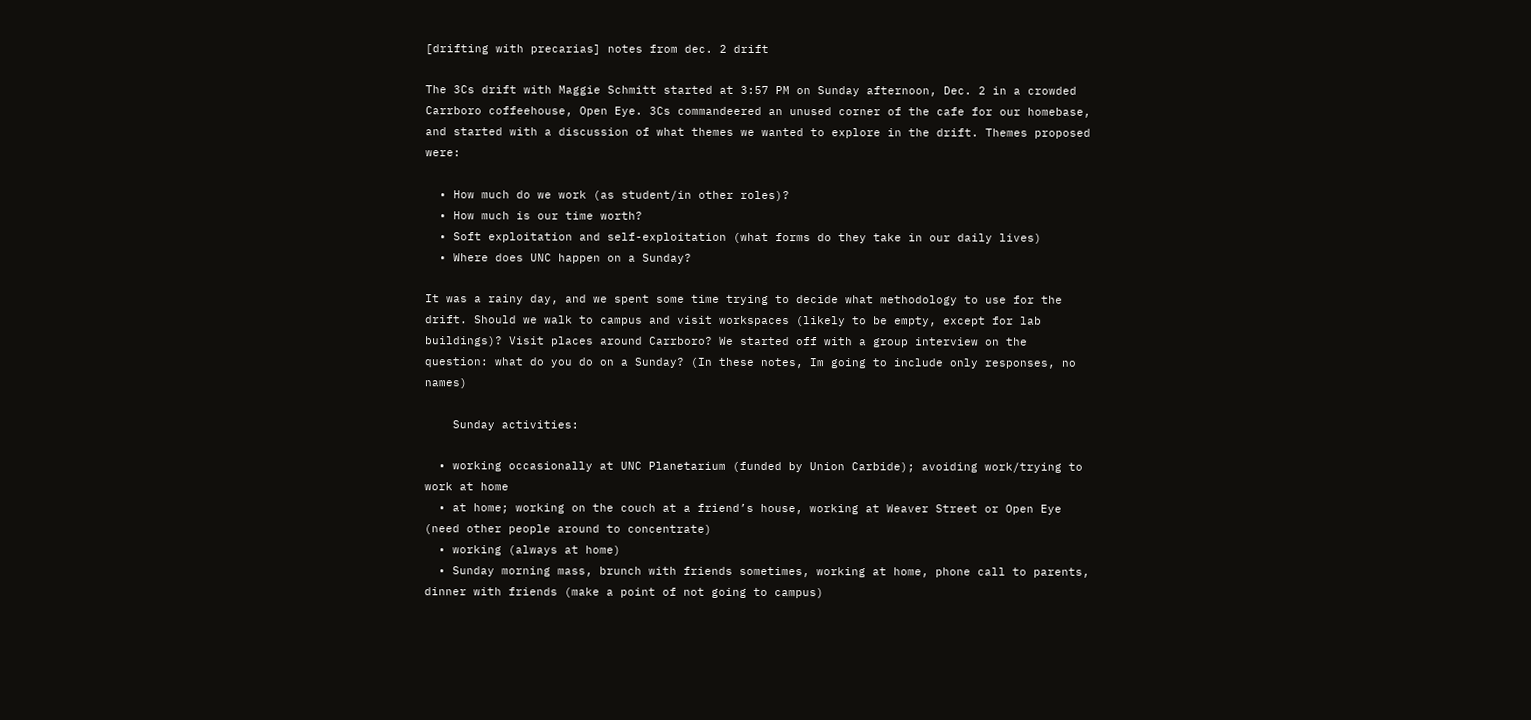[drifting with precarias] notes from dec. 2 drift

The 3Cs drift with Maggie Schmitt started at 3:57 PM on Sunday afternoon, Dec. 2 in a crowded Carrboro coffeehouse, Open Eye. 3Cs commandeered an unused corner of the cafe for our homebase, and started with a discussion of what themes we wanted to explore in the drift. Themes proposed were:

  • How much do we work (as student/in other roles)?
  • How much is our time worth?
  • Soft exploitation and self-exploitation (what forms do they take in our daily lives)
  • Where does UNC happen on a Sunday?

It was a rainy day, and we spent some time trying to decide what methodology to use for the drift. Should we walk to campus and visit workspaces (likely to be empty, except for lab buildings)? Visit places around Carrboro? We started off with a group interview on the question: what do you do on a Sunday? (In these notes, Im going to include only responses, no names)

    Sunday activities:

  • working occasionally at UNC Planetarium (funded by Union Carbide); avoiding work/trying to work at home
  • at home; working on the couch at a friend’s house, working at Weaver Street or Open Eye (need other people around to concentrate)
  • working (always at home)
  • Sunday morning mass, brunch with friends sometimes, working at home, phone call to parents, dinner with friends (make a point of not going to campus)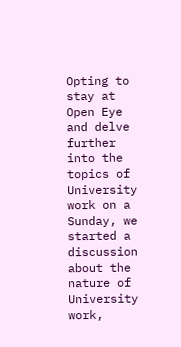Opting to stay at Open Eye and delve further into the topics of University work on a Sunday, we started a discussion about the nature of University work,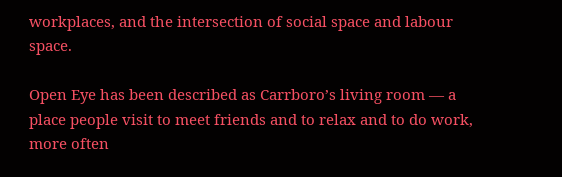workplaces, and the intersection of social space and labour space.

Open Eye has been described as Carrboro’s living room — a place people visit to meet friends and to relax and to do work, more often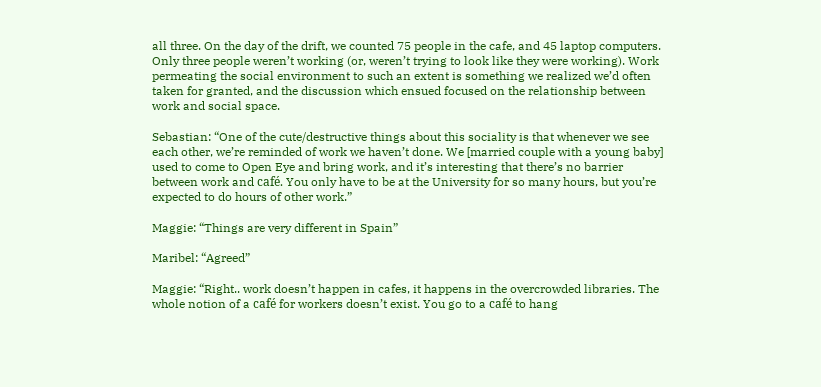all three. On the day of the drift, we counted 75 people in the cafe, and 45 laptop computers. Only three people weren’t working (or, weren’t trying to look like they were working). Work permeating the social environment to such an extent is something we realized we’d often taken for granted, and the discussion which ensued focused on the relationship between work and social space.

Sebastian: “One of the cute/destructive things about this sociality is that whenever we see each other, we’re reminded of work we haven’t done. We [married couple with a young baby] used to come to Open Eye and bring work, and it’s interesting that there’s no barrier between work and café. You only have to be at the University for so many hours, but you’re expected to do hours of other work.”

Maggie: “Things are very different in Spain”

Maribel: “Agreed”

Maggie: “Right.. work doesn’t happen in cafes, it happens in the overcrowded libraries. The whole notion of a café for workers doesn’t exist. You go to a café to hang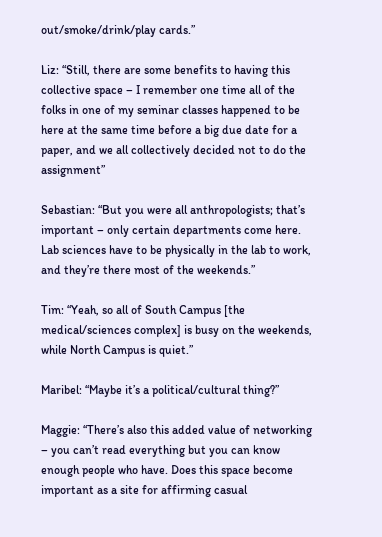out/smoke/drink/play cards.”

Liz: “Still, there are some benefits to having this collective space – I remember one time all of the folks in one of my seminar classes happened to be here at the same time before a big due date for a paper, and we all collectively decided not to do the assignment”

Sebastian: “But you were all anthropologists; that’s important – only certain departments come here. Lab sciences have to be physically in the lab to work, and they’re there most of the weekends.”

Tim: “Yeah, so all of South Campus [the medical/sciences complex] is busy on the weekends, while North Campus is quiet.”

Maribel: “Maybe it’s a political/cultural thing?”

Maggie: “There’s also this added value of networking – you can’t read everything but you can know enough people who have. Does this space become important as a site for affirming casual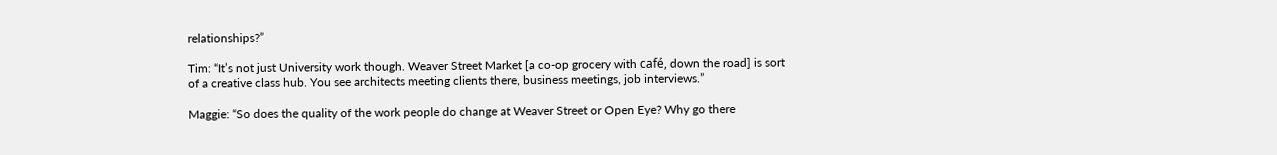relationships?”

Tim: “It’s not just University work though. Weaver Street Market [a co-op grocery with café, down the road] is sort of a creative class hub. You see architects meeting clients there, business meetings, job interviews.”

Maggie: “So does the quality of the work people do change at Weaver Street or Open Eye? Why go there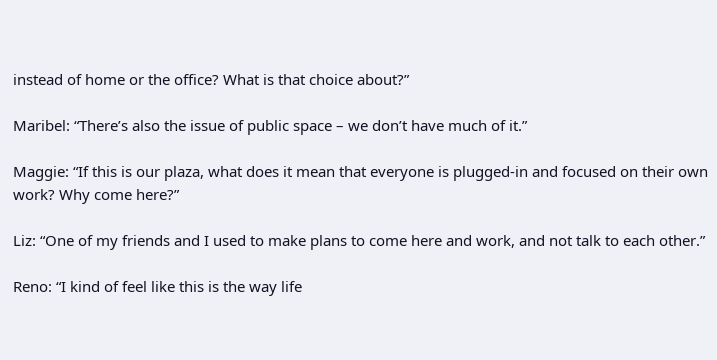instead of home or the office? What is that choice about?”

Maribel: “There’s also the issue of public space – we don’t have much of it.”

Maggie: “If this is our plaza, what does it mean that everyone is plugged-in and focused on their own work? Why come here?”

Liz: “One of my friends and I used to make plans to come here and work, and not talk to each other.”

Reno: “I kind of feel like this is the way life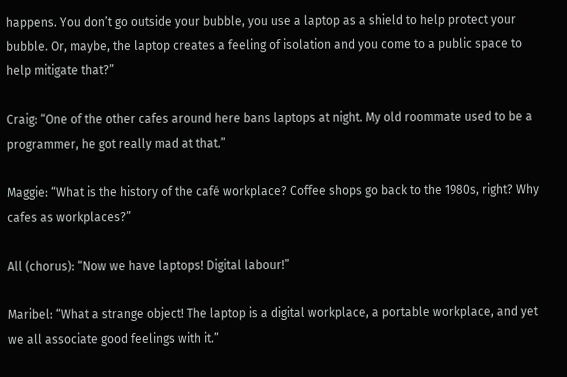happens. You don’t go outside your bubble, you use a laptop as a shield to help protect your bubble. Or, maybe, the laptop creates a feeling of isolation and you come to a public space to help mitigate that?”

Craig: “One of the other cafes around here bans laptops at night. My old roommate used to be a programmer, he got really mad at that.”

Maggie: “What is the history of the café workplace? Coffee shops go back to the 1980s, right? Why cafes as workplaces?”

All (chorus): “Now we have laptops! Digital labour!”

Maribel: “What a strange object! The laptop is a digital workplace, a portable workplace, and yet we all associate good feelings with it.”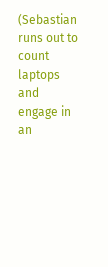(Sebastian runs out to count laptops and engage in an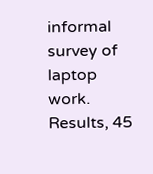informal survey of laptop work. Results, 45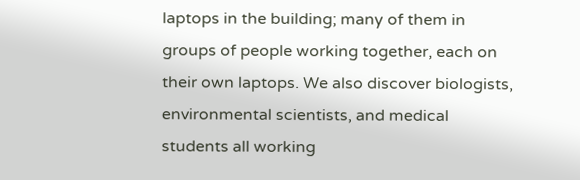laptops in the building; many of them in groups of people working together, each on their own laptops. We also discover biologists, environmental scientists, and medical students all working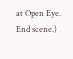at Open Eye. End scene.)